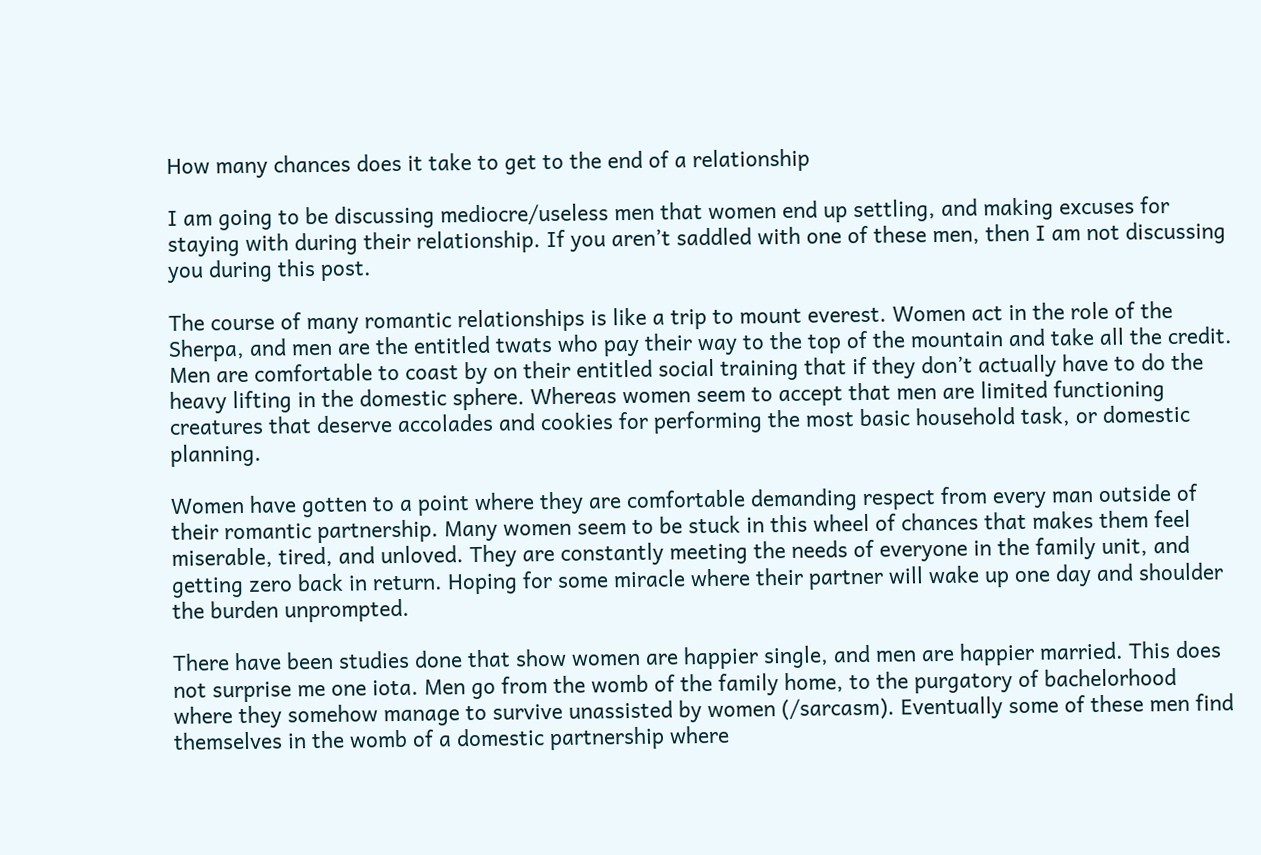How many chances does it take to get to the end of a relationship

I am going to be discussing mediocre/useless men that women end up settling, and making excuses for staying with during their relationship. If you aren’t saddled with one of these men, then I am not discussing you during this post.

The course of many romantic relationships is like a trip to mount everest. Women act in the role of the Sherpa, and men are the entitled twats who pay their way to the top of the mountain and take all the credit. Men are comfortable to coast by on their entitled social training that if they don’t actually have to do the heavy lifting in the domestic sphere. Whereas women seem to accept that men are limited functioning creatures that deserve accolades and cookies for performing the most basic household task, or domestic planning.

Women have gotten to a point where they are comfortable demanding respect from every man outside of their romantic partnership. Many women seem to be stuck in this wheel of chances that makes them feel miserable, tired, and unloved. They are constantly meeting the needs of everyone in the family unit, and getting zero back in return. Hoping for some miracle where their partner will wake up one day and shoulder the burden unprompted.

There have been studies done that show women are happier single, and men are happier married. This does not surprise me one iota. Men go from the womb of the family home, to the purgatory of bachelorhood where they somehow manage to survive unassisted by women (/sarcasm). Eventually some of these men find themselves in the womb of a domestic partnership where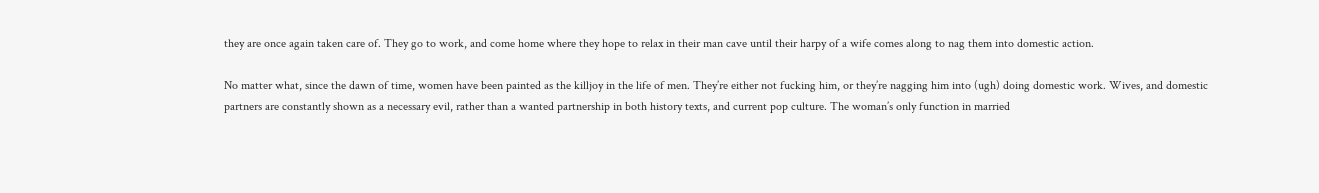they are once again taken care of. They go to work, and come home where they hope to relax in their man cave until their harpy of a wife comes along to nag them into domestic action.

No matter what, since the dawn of time, women have been painted as the killjoy in the life of men. They’re either not fucking him, or they’re nagging him into (ugh) doing domestic work. Wives, and domestic partners are constantly shown as a necessary evil, rather than a wanted partnership in both history texts, and current pop culture. The woman’s only function in married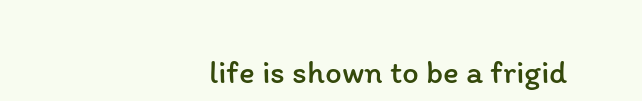life is shown to be a frigid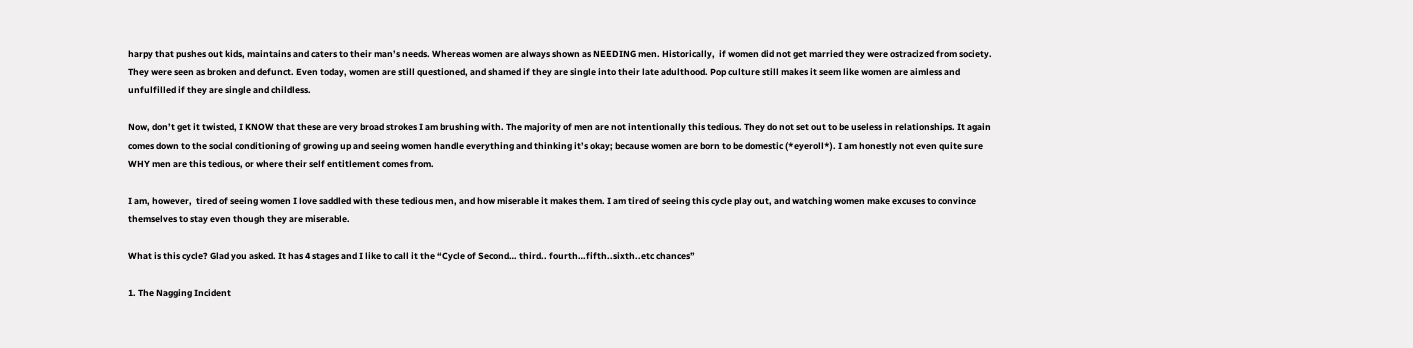harpy that pushes out kids, maintains and caters to their man’s needs. Whereas women are always shown as NEEDING men. Historically,  if women did not get married they were ostracized from society. They were seen as broken and defunct. Even today, women are still questioned, and shamed if they are single into their late adulthood. Pop culture still makes it seem like women are aimless and unfulfilled if they are single and childless.

Now, don’t get it twisted, I KNOW that these are very broad strokes I am brushing with. The majority of men are not intentionally this tedious. They do not set out to be useless in relationships. It again comes down to the social conditioning of growing up and seeing women handle everything and thinking it’s okay; because women are born to be domestic (*eyeroll*). I am honestly not even quite sure WHY men are this tedious, or where their self entitlement comes from.

I am, however,  tired of seeing women I love saddled with these tedious men, and how miserable it makes them. I am tired of seeing this cycle play out, and watching women make excuses to convince themselves to stay even though they are miserable.

What is this cycle? Glad you asked. It has 4 stages and I like to call it the “Cycle of Second… third.. fourth…fifth..sixth..etc chances”

1. The Nagging Incident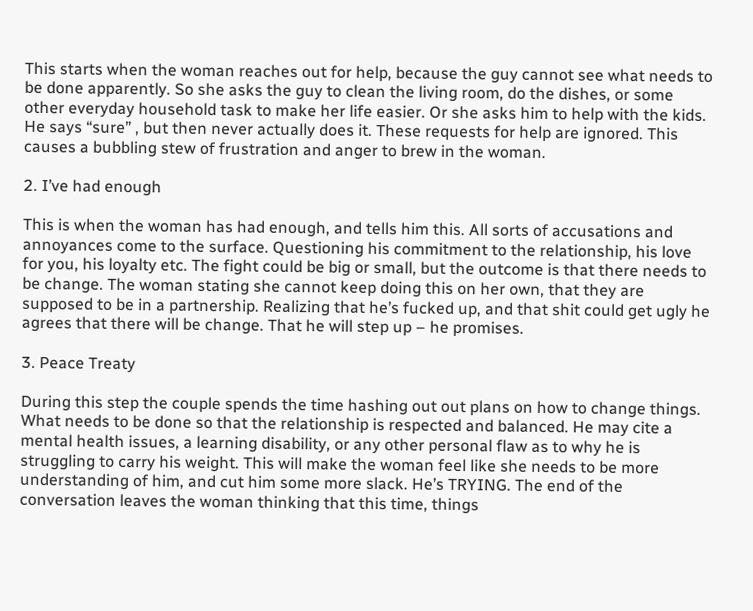This starts when the woman reaches out for help, because the guy cannot see what needs to be done apparently. So she asks the guy to clean the living room, do the dishes, or some other everyday household task to make her life easier. Or she asks him to help with the kids. He says “sure” , but then never actually does it. These requests for help are ignored. This causes a bubbling stew of frustration and anger to brew in the woman.

2. I’ve had enough

This is when the woman has had enough, and tells him this. All sorts of accusations and annoyances come to the surface. Questioning his commitment to the relationship, his love for you, his loyalty etc. The fight could be big or small, but the outcome is that there needs to be change. The woman stating she cannot keep doing this on her own, that they are supposed to be in a partnership. Realizing that he’s fucked up, and that shit could get ugly he agrees that there will be change. That he will step up – he promises.

3. Peace Treaty

During this step the couple spends the time hashing out out plans on how to change things. What needs to be done so that the relationship is respected and balanced. He may cite a mental health issues, a learning disability, or any other personal flaw as to why he is struggling to carry his weight. This will make the woman feel like she needs to be more understanding of him, and cut him some more slack. He’s TRYING. The end of the conversation leaves the woman thinking that this time, things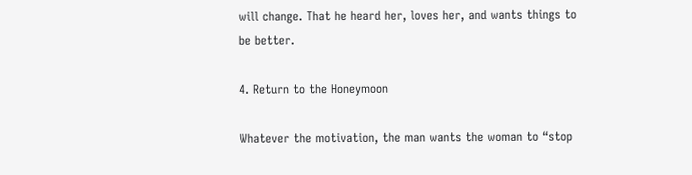will change. That he heard her, loves her, and wants things to be better.

4. Return to the Honeymoon

Whatever the motivation, the man wants the woman to “stop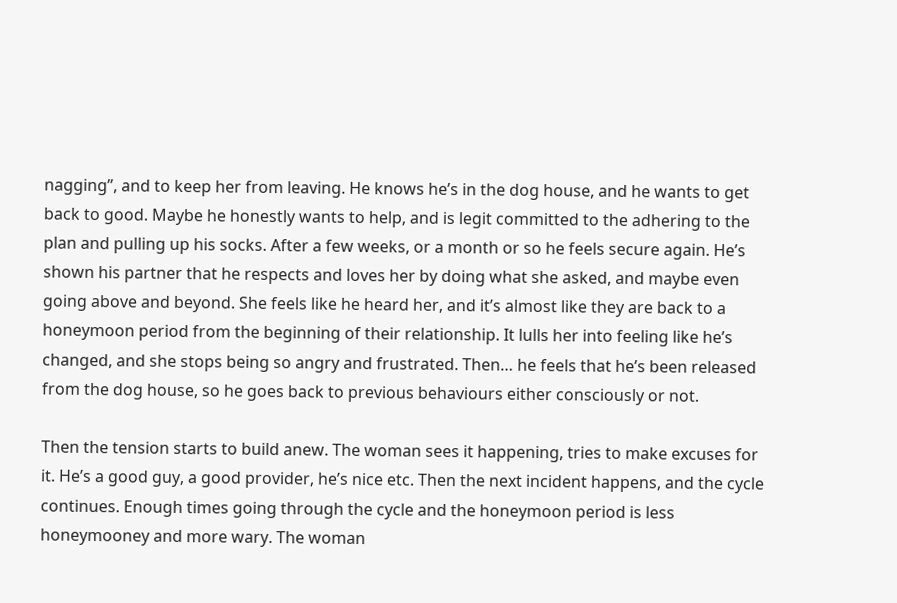nagging”, and to keep her from leaving. He knows he’s in the dog house, and he wants to get back to good. Maybe he honestly wants to help, and is legit committed to the adhering to the plan and pulling up his socks. After a few weeks, or a month or so he feels secure again. He’s shown his partner that he respects and loves her by doing what she asked, and maybe even going above and beyond. She feels like he heard her, and it’s almost like they are back to a honeymoon period from the beginning of their relationship. It lulls her into feeling like he’s changed, and she stops being so angry and frustrated. Then… he feels that he’s been released from the dog house, so he goes back to previous behaviours either consciously or not.

Then the tension starts to build anew. The woman sees it happening, tries to make excuses for it. He’s a good guy, a good provider, he’s nice etc. Then the next incident happens, and the cycle continues. Enough times going through the cycle and the honeymoon period is less honeymooney and more wary. The woman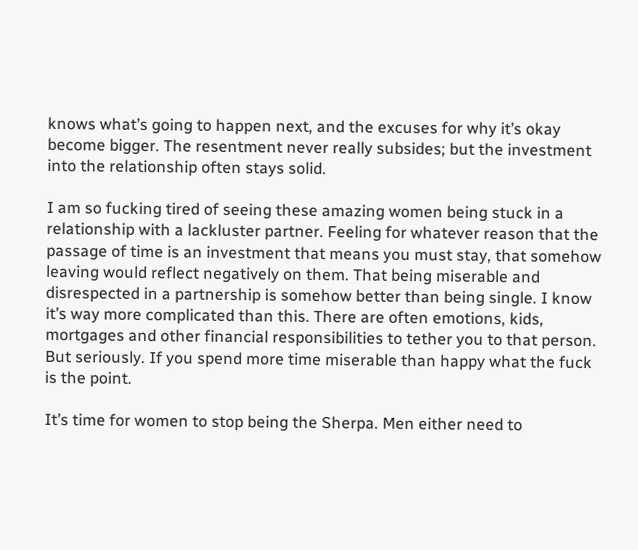knows what’s going to happen next, and the excuses for why it’s okay become bigger. The resentment never really subsides; but the investment into the relationship often stays solid.

I am so fucking tired of seeing these amazing women being stuck in a relationship with a lackluster partner. Feeling for whatever reason that the passage of time is an investment that means you must stay, that somehow leaving would reflect negatively on them. That being miserable and disrespected in a partnership is somehow better than being single. I know it’s way more complicated than this. There are often emotions, kids, mortgages and other financial responsibilities to tether you to that person. But seriously. If you spend more time miserable than happy what the fuck is the point.

It’s time for women to stop being the Sherpa. Men either need to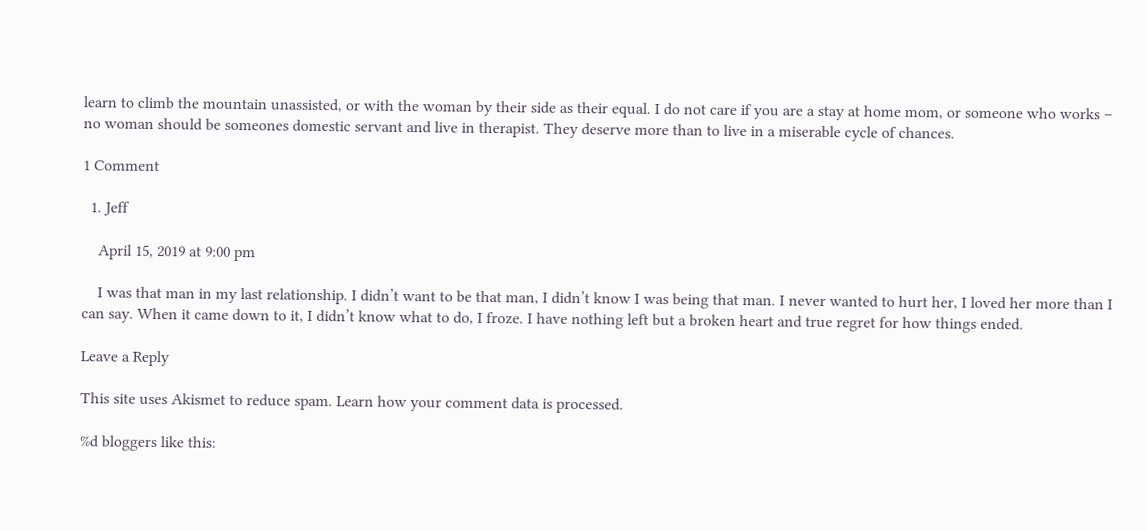learn to climb the mountain unassisted, or with the woman by their side as their equal. I do not care if you are a stay at home mom, or someone who works – no woman should be someones domestic servant and live in therapist. They deserve more than to live in a miserable cycle of chances.

1 Comment

  1. Jeff

    April 15, 2019 at 9:00 pm

    I was that man in my last relationship. I didn’t want to be that man, I didn’t know I was being that man. I never wanted to hurt her, I loved her more than I can say. When it came down to it, I didn’t know what to do, I froze. I have nothing left but a broken heart and true regret for how things ended.

Leave a Reply

This site uses Akismet to reduce spam. Learn how your comment data is processed.

%d bloggers like this: